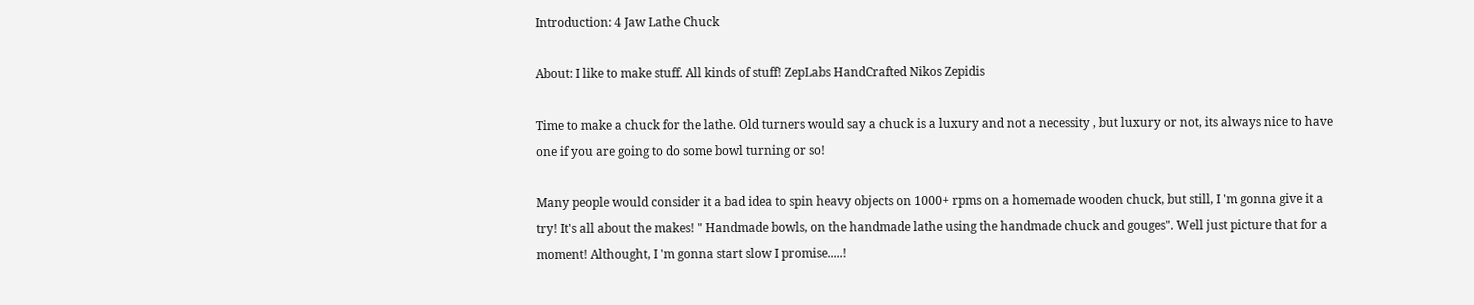Introduction: 4 Jaw Lathe Chuck

About: I like to make stuff. All kinds of stuff! ZepLabs HandCrafted Nikos Zepidis

Time to make a chuck for the lathe. Old turners would say a chuck is a luxury and not a necessity , but luxury or not, its always nice to have one if you are going to do some bowl turning or so!

Many people would consider it a bad idea to spin heavy objects on 1000+ rpms on a homemade wooden chuck, but still, I 'm gonna give it a try! It's all about the makes! " Handmade bowls, on the handmade lathe using the handmade chuck and gouges". Well just picture that for a moment! Althought, I 'm gonna start slow I promise.....!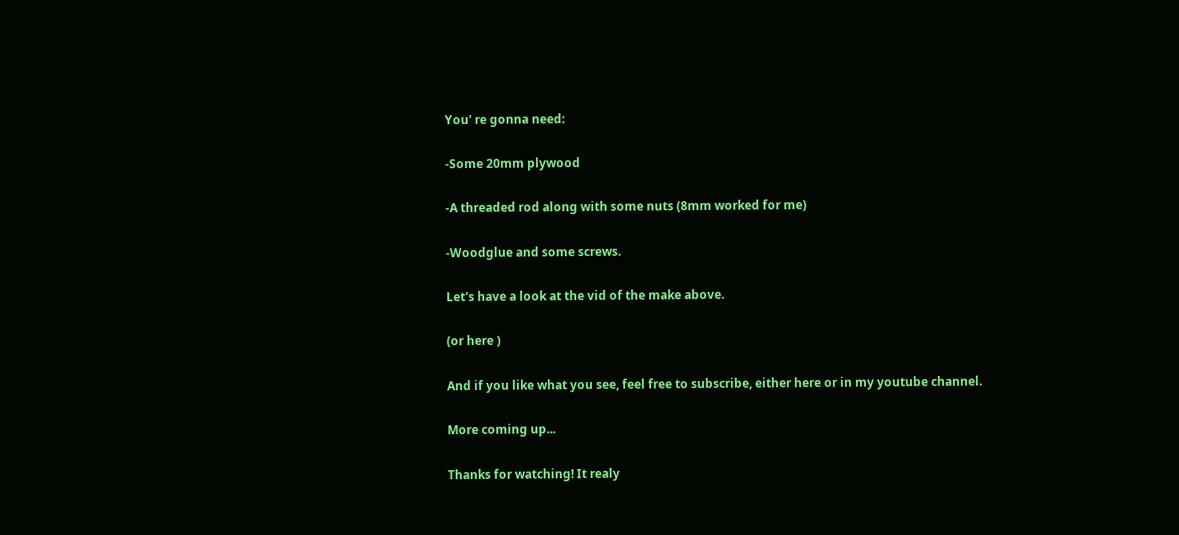You' re gonna need:

-Some 20mm plywood

-A threaded rod along with some nuts (8mm worked for me)

-Woodglue and some screws.

Let's have a look at the vid of the make above.

(or here )

And if you like what you see, feel free to subscribe, either here or in my youtube channel.

More coming up...

Thanks for watching! It realy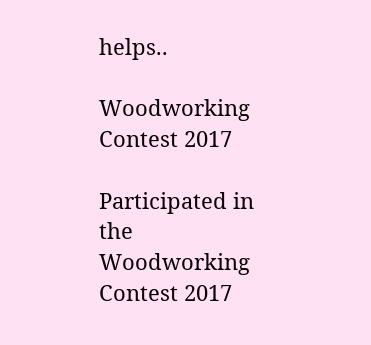helps..

Woodworking Contest 2017

Participated in the
Woodworking Contest 2017